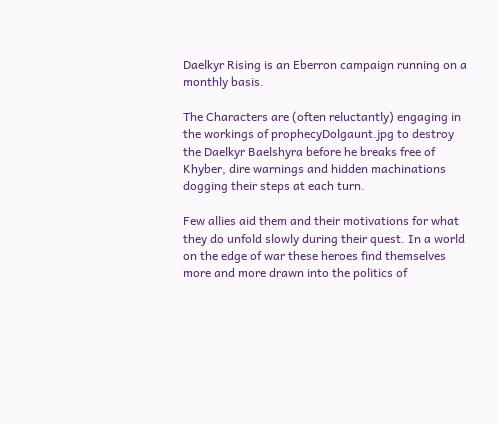Daelkyr Rising is an Eberron campaign running on a monthly basis.

The Characters are (often reluctantly) engaging in the workings of prophecyDolgaunt.jpg to destroy the Daelkyr Baelshyra before he breaks free of Khyber, dire warnings and hidden machinations dogging their steps at each turn.

Few allies aid them and their motivations for what they do unfold slowly during their quest. In a world on the edge of war these heroes find themselves more and more drawn into the politics of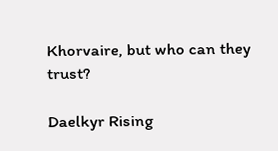Khorvaire, but who can they trust?

Daelkyr Rising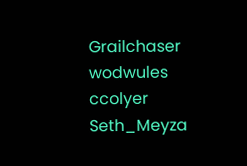Grailchaser wodwules ccolyer Seth_Meyza